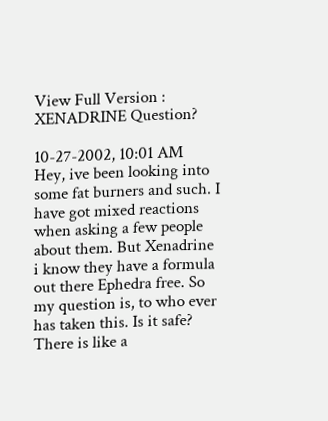View Full Version : XENADRINE Question?

10-27-2002, 10:01 AM
Hey, ive been looking into some fat burners and such. I have got mixed reactions when asking a few people about them. But Xenadrine i know they have a formula out there Ephedra free. So my question is, to who ever has taken this. Is it safe? There is like a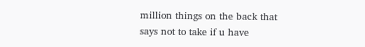million things on the back that says not to take if u have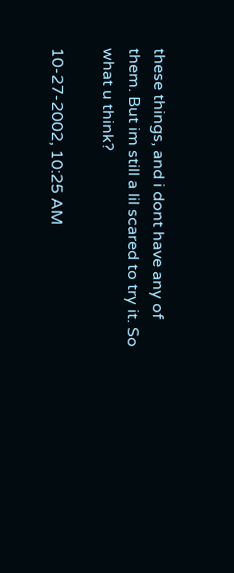these things, and i dont have any of them. But im still a lil scared to try it. So what u think?

10-27-2002, 10:25 AM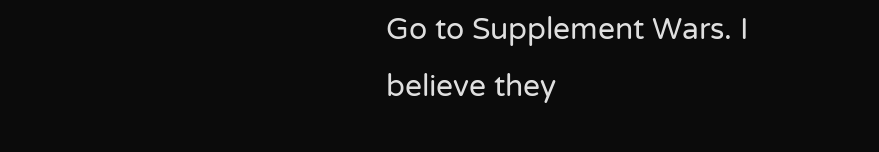Go to Supplement Wars. I believe they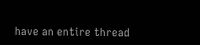have an entire thread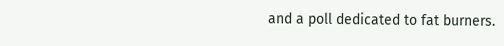and a poll dedicated to fat burners.